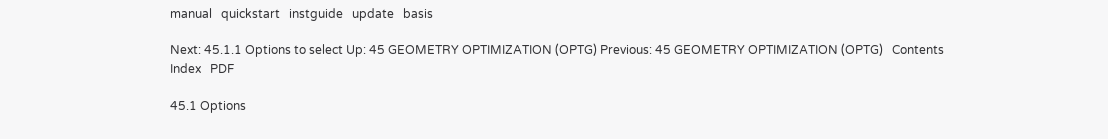manual   quickstart   instguide   update   basis

Next: 45.1.1 Options to select Up: 45 GEOMETRY OPTIMIZATION (OPTG) Previous: 45 GEOMETRY OPTIMIZATION (OPTG)   Contents   Index   PDF

45.1 Options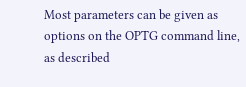Most parameters can be given as options on the OPTG command line, as described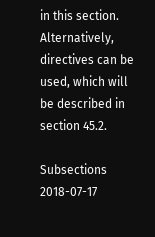in this section. Alternatively, directives can be used, which will be described in section 45.2.

Subsections 2018-07-17